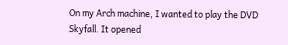On my Arch machine, I wanted to play the DVD Skyfall. It opened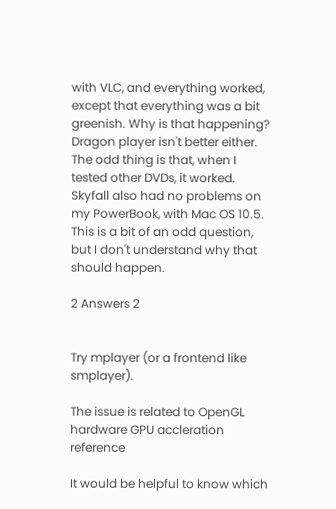with VLC, and everything worked, except that everything was a bit greenish. Why is that happening? Dragon player isn't better either. The odd thing is that, when I tested other DVDs, it worked. Skyfall also had no problems on my PowerBook, with Mac OS 10.5. This is a bit of an odd question, but I don't understand why that should happen.

2 Answers 2


Try mplayer (or a frontend like smplayer).

The issue is related to OpenGL hardware GPU accleration reference

It would be helpful to know which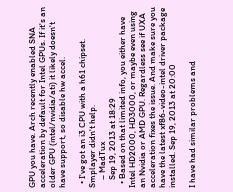GPU you have. Arch recently enabled SNA acceleration by default for Intel GPUs. If it's an older GPU (intel/nvidia/ati) it likely doesn't have support, so disable hw accel.

  • I've got an i3 CPU with a h61 chipset. Smplayer didn't help.
    – MadTux
    Sep 19, 2013 at 18:29
  • Based on that limited info, you either have Intel HD2000, HD3000, or maybe even using an Nvidia or AMD GPU. Regardless see if UXA acceleration fixes the issue. And make sure you have the latest xf86-video-intel driver package installed. Sep 19, 2013 at 20:00

I have had similar problems and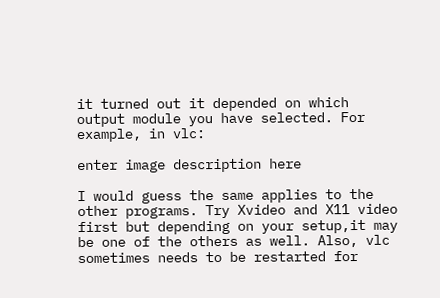it turned out it depended on which output module you have selected. For example, in vlc:

enter image description here

I would guess the same applies to the other programs. Try Xvideo and X11 video first but depending on your setup,it may be one of the others as well. Also, vlc sometimes needs to be restarted for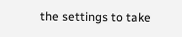the settings to take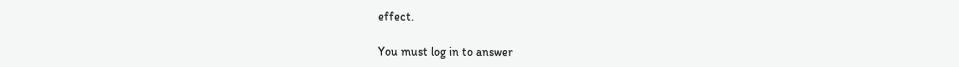effect.

You must log in to answer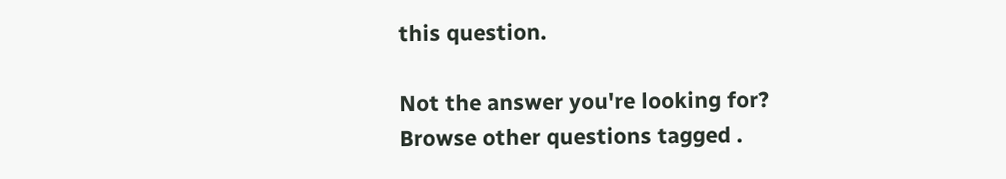this question.

Not the answer you're looking for? Browse other questions tagged .